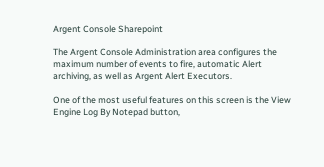Argent Console Sharepoint

The Argent Console Administration area configures the maximum number of events to fire, automatic Alert archiving, as well as Argent Alert Executors.

One of the most useful features on this screen is the View Engine Log By Notepad button,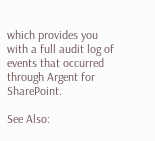which provides you with a full audit log of events that occurred through Argent for SharePoint.

See Also: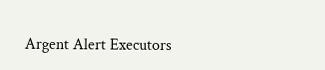Argent Alert Executors